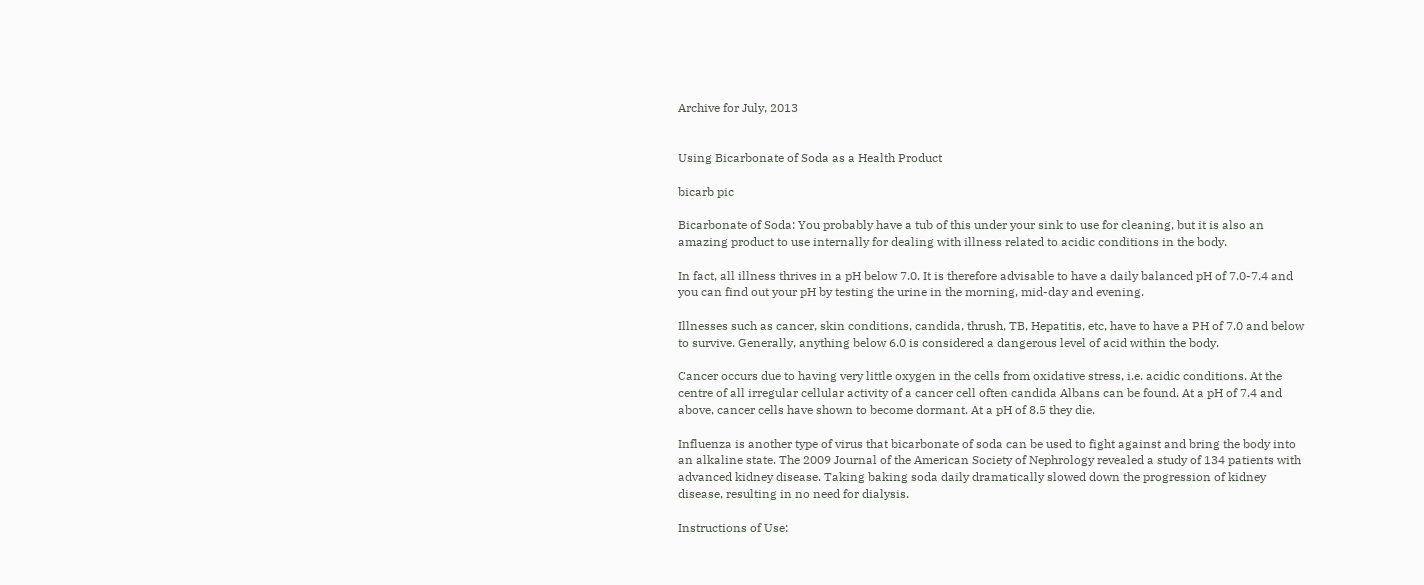Archive for July, 2013


Using Bicarbonate of Soda as a Health Product

bicarb pic

Bicarbonate of Soda: You probably have a tub of this under your sink to use for cleaning, but it is also an amazing product to use internally for dealing with illness related to acidic conditions in the body.

In fact, all illness thrives in a pH below 7.0. It is therefore advisable to have a daily balanced pH of 7.0-7.4 and you can find out your pH by testing the urine in the morning, mid-day and evening.

Illnesses such as cancer, skin conditions, candida, thrush, TB, Hepatitis, etc, have to have a PH of 7.0 and below to survive. Generally, anything below 6.0 is considered a dangerous level of acid within the body.

Cancer occurs due to having very little oxygen in the cells from oxidative stress, i.e. acidic conditions. At the centre of all irregular cellular activity of a cancer cell often candida Albans can be found. At a pH of 7.4 and above, cancer cells have shown to become dormant. At a pH of 8.5 they die.

Influenza is another type of virus that bicarbonate of soda can be used to fight against and bring the body into an alkaline state. The 2009 Journal of the American Society of Nephrology revealed a study of 134 patients with advanced kidney disease. Taking baking soda daily dramatically slowed down the progression of kidney disease, resulting in no need for dialysis.

Instructions of Use: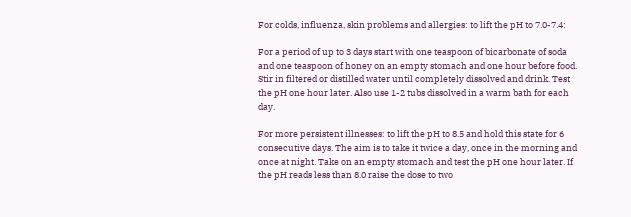For colds, influenza, skin problems and allergies: to lift the pH to 7.0-7.4:

For a period of up to 3 days start with one teaspoon of bicarbonate of soda and one teaspoon of honey on an empty stomach and one hour before food. Stir in filtered or distilled water until completely dissolved and drink. Test the pH one hour later. Also use 1-2 tubs dissolved in a warm bath for each day.

For more persistent illnesses: to lift the pH to 8.5 and hold this state for 6 consecutive days. The aim is to take it twice a day, once in the morning and once at night. Take on an empty stomach and test the pH one hour later. If the pH reads less than 8.0 raise the dose to two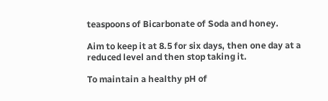teaspoons of Bicarbonate of Soda and honey.

Aim to keep it at 8.5 for six days, then one day at a reduced level and then stop taking it.

To maintain a healthy pH of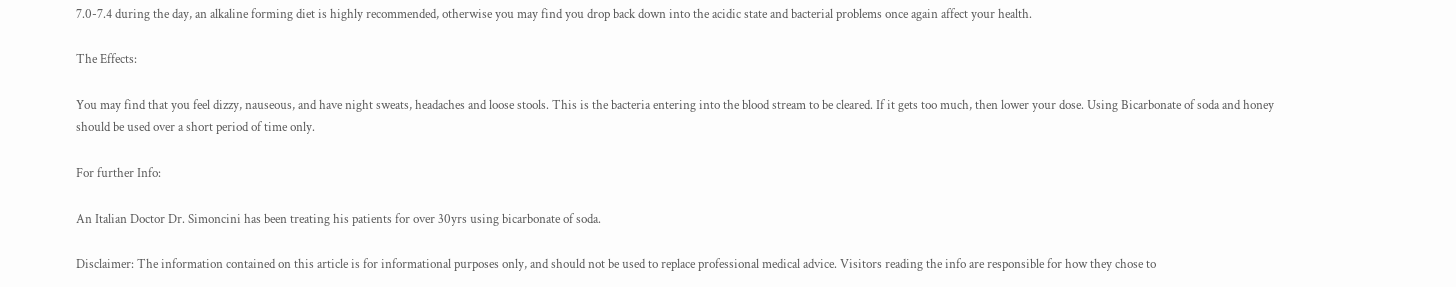7.0-7.4 during the day, an alkaline forming diet is highly recommended, otherwise you may find you drop back down into the acidic state and bacterial problems once again affect your health.

The Effects:

You may find that you feel dizzy, nauseous, and have night sweats, headaches and loose stools. This is the bacteria entering into the blood stream to be cleared. If it gets too much, then lower your dose. Using Bicarbonate of soda and honey should be used over a short period of time only.

For further Info:

An Italian Doctor Dr. Simoncini has been treating his patients for over 30yrs using bicarbonate of soda.

Disclaimer: The information contained on this article is for informational purposes only, and should not be used to replace professional medical advice. Visitors reading the info are responsible for how they chose to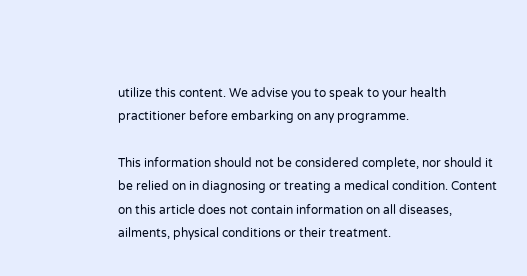utilize this content. We advise you to speak to your health practitioner before embarking on any programme.

This information should not be considered complete, nor should it be relied on in diagnosing or treating a medical condition. Content on this article does not contain information on all diseases, ailments, physical conditions or their treatment.